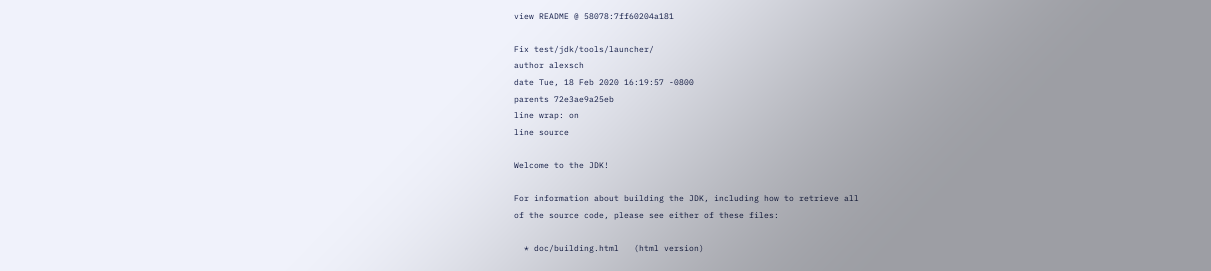view README @ 58078:7ff60204a181

Fix test/jdk/tools/launcher/
author alexsch
date Tue, 18 Feb 2020 16:19:57 -0800
parents 72e3ae9a25eb
line wrap: on
line source

Welcome to the JDK!

For information about building the JDK, including how to retrieve all
of the source code, please see either of these files:

  * doc/building.html   (html version)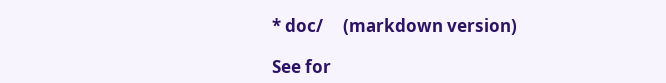* doc/     (markdown version)

See for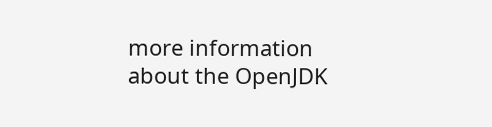more information about the OpenJDK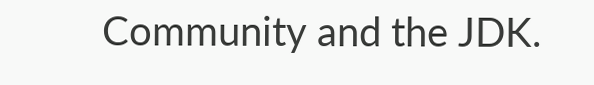Community and the JDK.